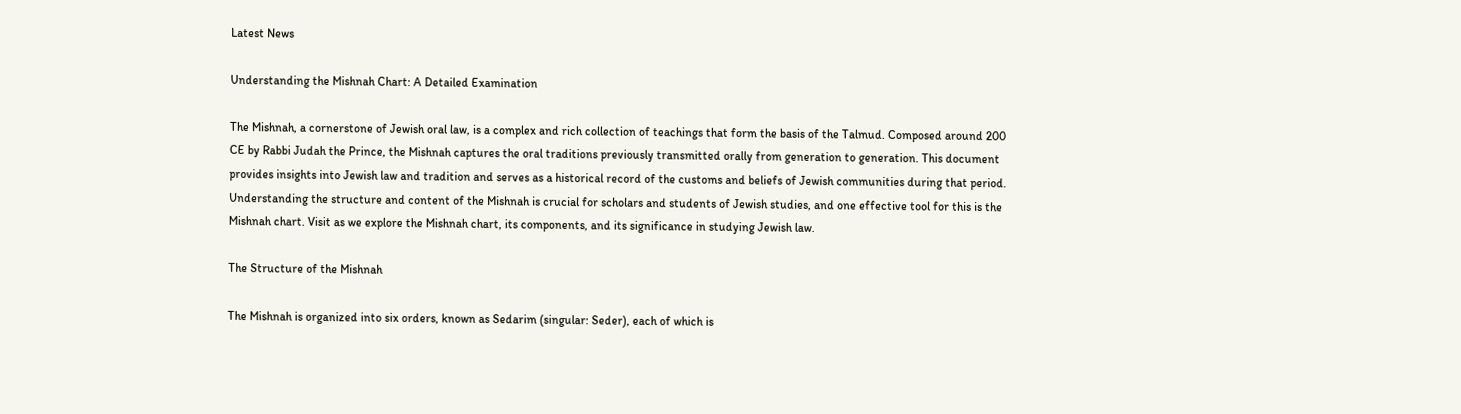Latest News

Understanding the Mishnah Chart: A Detailed Examination

The Mishnah, a cornerstone of Jewish oral law, is a complex and rich collection of teachings that form the basis of the Talmud. Composed around 200 CE by Rabbi Judah the Prince, the Mishnah captures the oral traditions previously transmitted orally from generation to generation. This document provides insights into Jewish law and tradition and serves as a historical record of the customs and beliefs of Jewish communities during that period. Understanding the structure and content of the Mishnah is crucial for scholars and students of Jewish studies, and one effective tool for this is the Mishnah chart. Visit as we explore the Mishnah chart, its components, and its significance in studying Jewish law.

The Structure of the Mishnah

The Mishnah is organized into six orders, known as Sedarim (singular: Seder), each of which is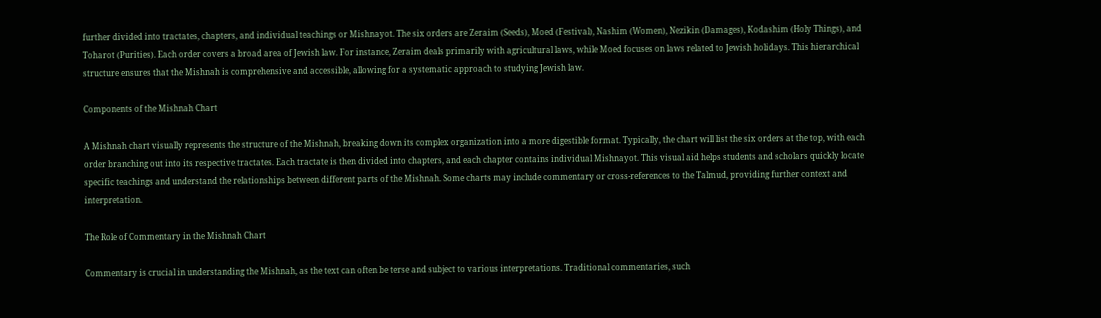further divided into tractates, chapters, and individual teachings or Mishnayot. The six orders are Zeraim (Seeds), Moed (Festival), Nashim (Women), Nezikin (Damages), Kodashim (Holy Things), and Toharot (Purities). Each order covers a broad area of Jewish law. For instance, Zeraim deals primarily with agricultural laws, while Moed focuses on laws related to Jewish holidays. This hierarchical structure ensures that the Mishnah is comprehensive and accessible, allowing for a systematic approach to studying Jewish law.

Components of the Mishnah Chart

A Mishnah chart visually represents the structure of the Mishnah, breaking down its complex organization into a more digestible format. Typically, the chart will list the six orders at the top, with each order branching out into its respective tractates. Each tractate is then divided into chapters, and each chapter contains individual Mishnayot. This visual aid helps students and scholars quickly locate specific teachings and understand the relationships between different parts of the Mishnah. Some charts may include commentary or cross-references to the Talmud, providing further context and interpretation.

The Role of Commentary in the Mishnah Chart

Commentary is crucial in understanding the Mishnah, as the text can often be terse and subject to various interpretations. Traditional commentaries, such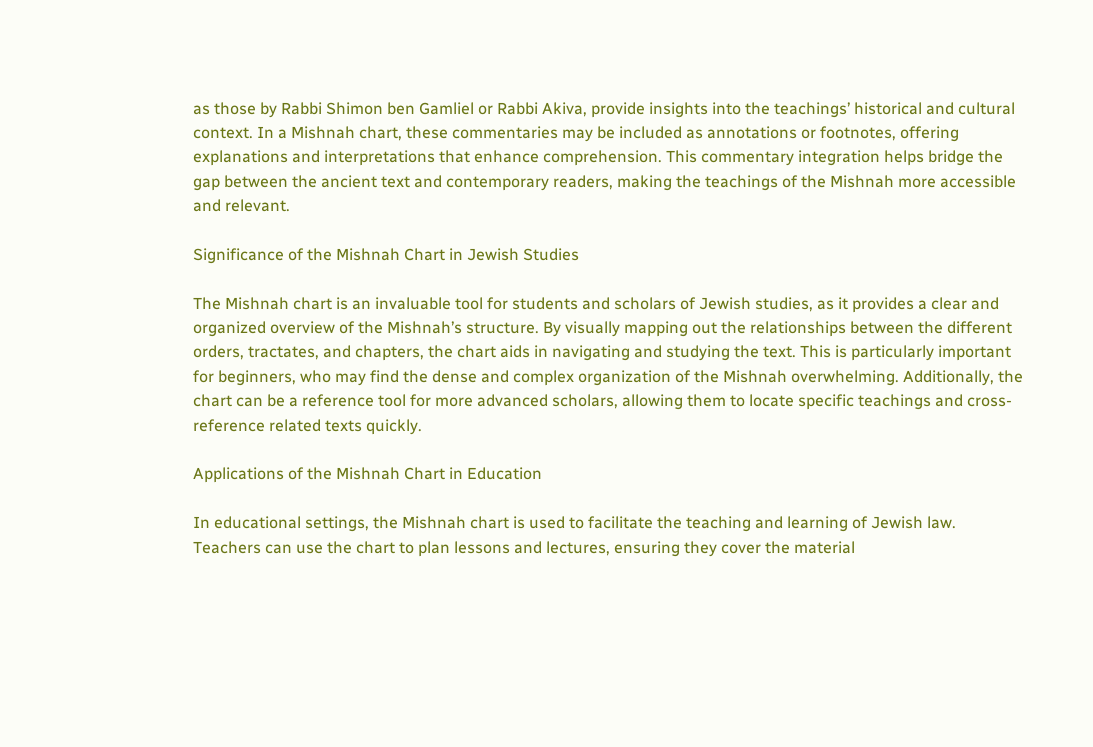as those by Rabbi Shimon ben Gamliel or Rabbi Akiva, provide insights into the teachings’ historical and cultural context. In a Mishnah chart, these commentaries may be included as annotations or footnotes, offering explanations and interpretations that enhance comprehension. This commentary integration helps bridge the gap between the ancient text and contemporary readers, making the teachings of the Mishnah more accessible and relevant.

Significance of the Mishnah Chart in Jewish Studies

The Mishnah chart is an invaluable tool for students and scholars of Jewish studies, as it provides a clear and organized overview of the Mishnah’s structure. By visually mapping out the relationships between the different orders, tractates, and chapters, the chart aids in navigating and studying the text. This is particularly important for beginners, who may find the dense and complex organization of the Mishnah overwhelming. Additionally, the chart can be a reference tool for more advanced scholars, allowing them to locate specific teachings and cross-reference related texts quickly.

Applications of the Mishnah Chart in Education

In educational settings, the Mishnah chart is used to facilitate the teaching and learning of Jewish law. Teachers can use the chart to plan lessons and lectures, ensuring they cover the material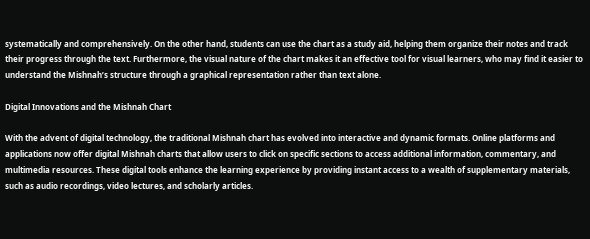systematically and comprehensively. On the other hand, students can use the chart as a study aid, helping them organize their notes and track their progress through the text. Furthermore, the visual nature of the chart makes it an effective tool for visual learners, who may find it easier to understand the Mishnah’s structure through a graphical representation rather than text alone.

Digital Innovations and the Mishnah Chart

With the advent of digital technology, the traditional Mishnah chart has evolved into interactive and dynamic formats. Online platforms and applications now offer digital Mishnah charts that allow users to click on specific sections to access additional information, commentary, and multimedia resources. These digital tools enhance the learning experience by providing instant access to a wealth of supplementary materials, such as audio recordings, video lectures, and scholarly articles.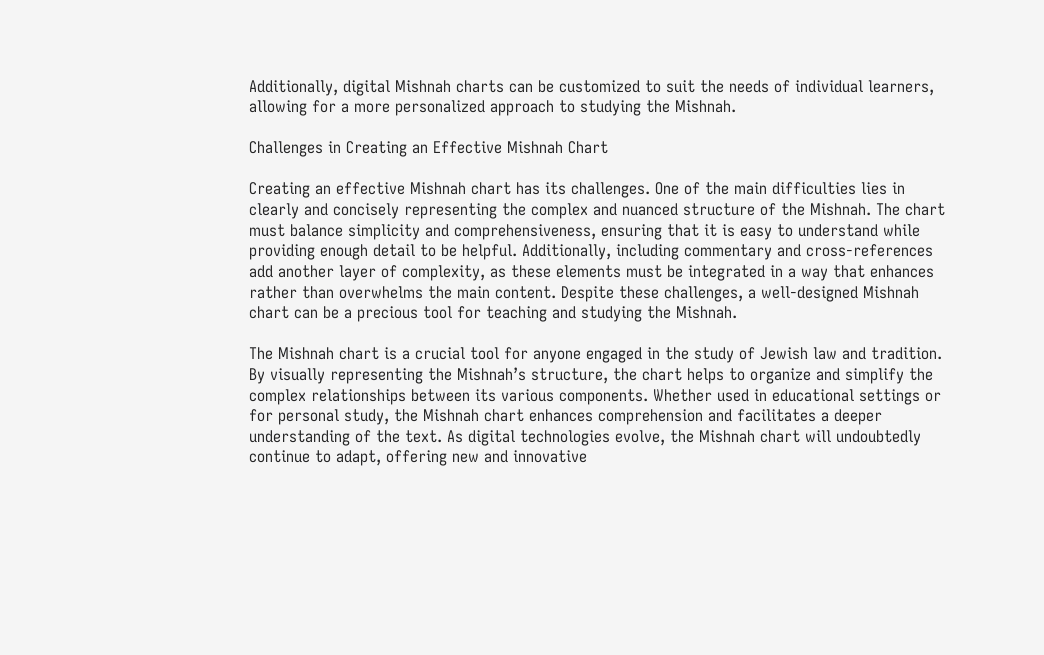Additionally, digital Mishnah charts can be customized to suit the needs of individual learners, allowing for a more personalized approach to studying the Mishnah.

Challenges in Creating an Effective Mishnah Chart

Creating an effective Mishnah chart has its challenges. One of the main difficulties lies in clearly and concisely representing the complex and nuanced structure of the Mishnah. The chart must balance simplicity and comprehensiveness, ensuring that it is easy to understand while providing enough detail to be helpful. Additionally, including commentary and cross-references add another layer of complexity, as these elements must be integrated in a way that enhances rather than overwhelms the main content. Despite these challenges, a well-designed Mishnah chart can be a precious tool for teaching and studying the Mishnah.

The Mishnah chart is a crucial tool for anyone engaged in the study of Jewish law and tradition. By visually representing the Mishnah’s structure, the chart helps to organize and simplify the complex relationships between its various components. Whether used in educational settings or for personal study, the Mishnah chart enhances comprehension and facilitates a deeper understanding of the text. As digital technologies evolve, the Mishnah chart will undoubtedly continue to adapt, offering new and innovative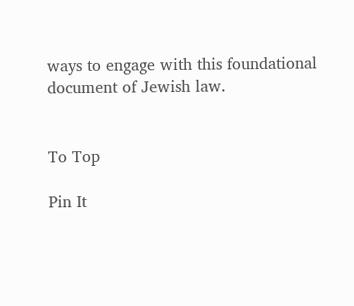ways to engage with this foundational document of Jewish law.


To Top

Pin It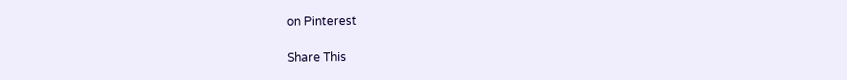on Pinterest

Share This